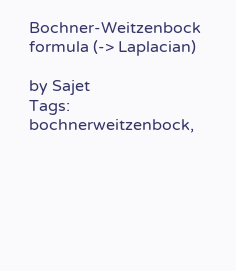Bochner-Weitzenbock formula (-> Laplacian)

by Sajet
Tags: bochnerweitzenbock,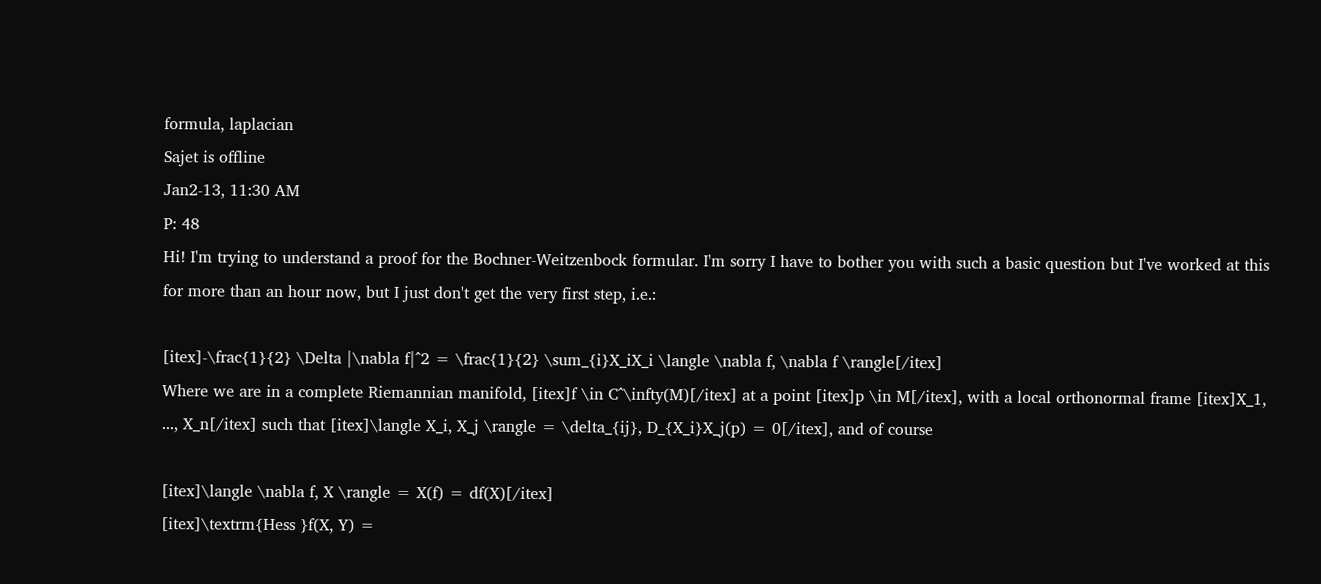formula, laplacian
Sajet is offline
Jan2-13, 11:30 AM
P: 48
Hi! I'm trying to understand a proof for the Bochner-Weitzenbock formular. I'm sorry I have to bother you with such a basic question but I've worked at this for more than an hour now, but I just don't get the very first step, i.e.:

[itex]-\frac{1}{2} \Delta |\nabla f|^2 = \frac{1}{2} \sum_{i}X_iX_i \langle \nabla f, \nabla f \rangle[/itex]
Where we are in a complete Riemannian manifold, [itex]f \in C^\infty(M)[/itex] at a point [itex]p \in M[/itex], with a local orthonormal frame [itex]X_1, ..., X_n[/itex] such that [itex]\langle X_i, X_j \rangle = \delta_{ij}, D_{X_i}X_j(p) = 0[/itex], and of course

[itex]\langle \nabla f, X \rangle = X(f) = df(X)[/itex]
[itex]\textrm{Hess }f(X, Y) =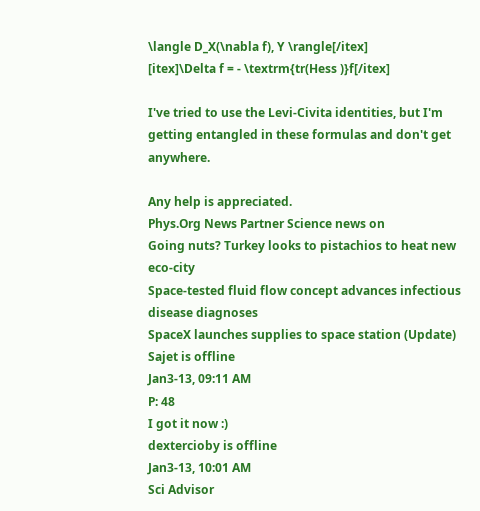\langle D_X(\nabla f), Y \rangle[/itex]
[itex]\Delta f = - \textrm{tr(Hess )}f[/itex]

I've tried to use the Levi-Civita identities, but I'm getting entangled in these formulas and don't get anywhere.

Any help is appreciated.
Phys.Org News Partner Science news on
Going nuts? Turkey looks to pistachios to heat new eco-city
Space-tested fluid flow concept advances infectious disease diagnoses
SpaceX launches supplies to space station (Update)
Sajet is offline
Jan3-13, 09:11 AM
P: 48
I got it now :)
dextercioby is offline
Jan3-13, 10:01 AM
Sci Advisor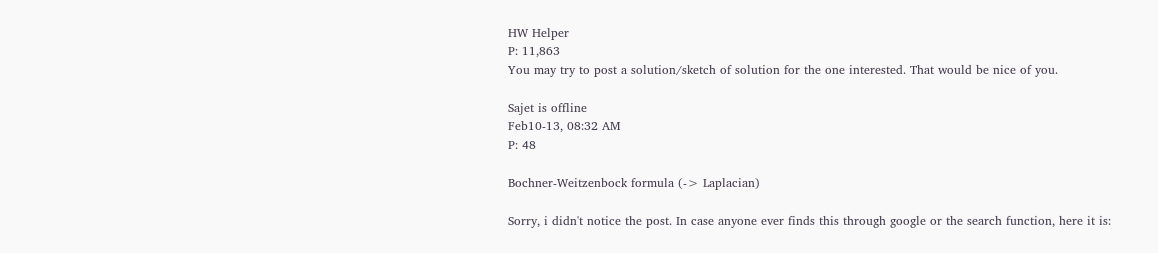HW Helper
P: 11,863
You may try to post a solution/sketch of solution for the one interested. That would be nice of you.

Sajet is offline
Feb10-13, 08:32 AM
P: 48

Bochner-Weitzenbock formula (-> Laplacian)

Sorry, i didn't notice the post. In case anyone ever finds this through google or the search function, here it is: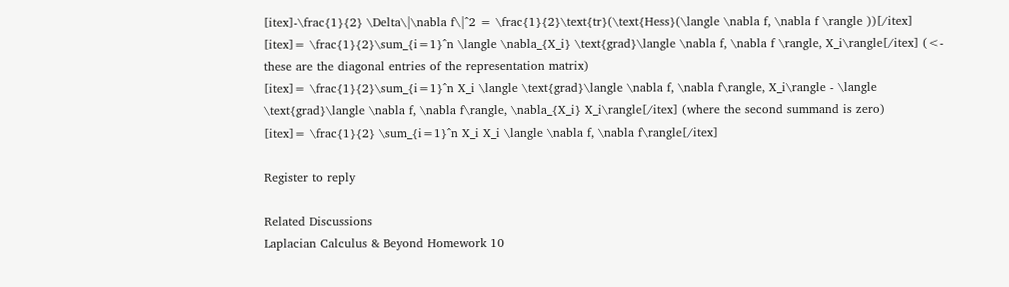[itex]-\frac{1}{2} \Delta\|\nabla f\|^2 = \frac{1}{2}\text{tr}(\text{Hess}(\langle \nabla f, \nabla f \rangle ))[/itex]
[itex]= \frac{1}{2}\sum_{i=1}^n \langle \nabla_{X_i} \text{grad}\langle \nabla f, \nabla f \rangle, X_i\rangle[/itex] (<- these are the diagonal entries of the representation matrix)
[itex]= \frac{1}{2}\sum_{i=1}^n X_i \langle \text{grad}\langle \nabla f, \nabla f\rangle, X_i\rangle - \langle \text{grad}\langle \nabla f, \nabla f\rangle, \nabla_{X_i} X_i\rangle[/itex] (where the second summand is zero)
[itex]= \frac{1}{2} \sum_{i=1}^n X_i X_i \langle \nabla f, \nabla f\rangle[/itex]

Register to reply

Related Discussions
Laplacian Calculus & Beyond Homework 10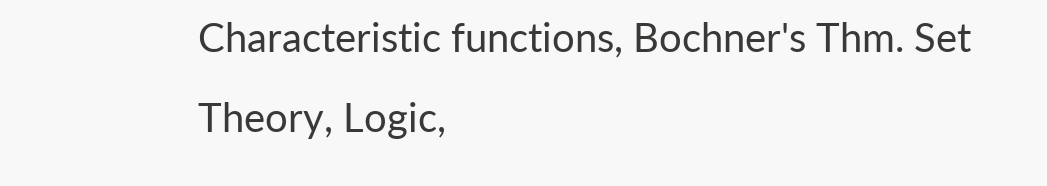Characteristic functions, Bochner's Thm. Set Theory, Logic,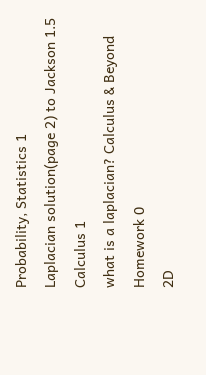Probability, Statistics 1
Laplacian solution(page 2) to Jackson 1.5 Calculus 1
what is a laplacian? Calculus & Beyond Homework 0
2D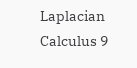Laplacian Calculus 9